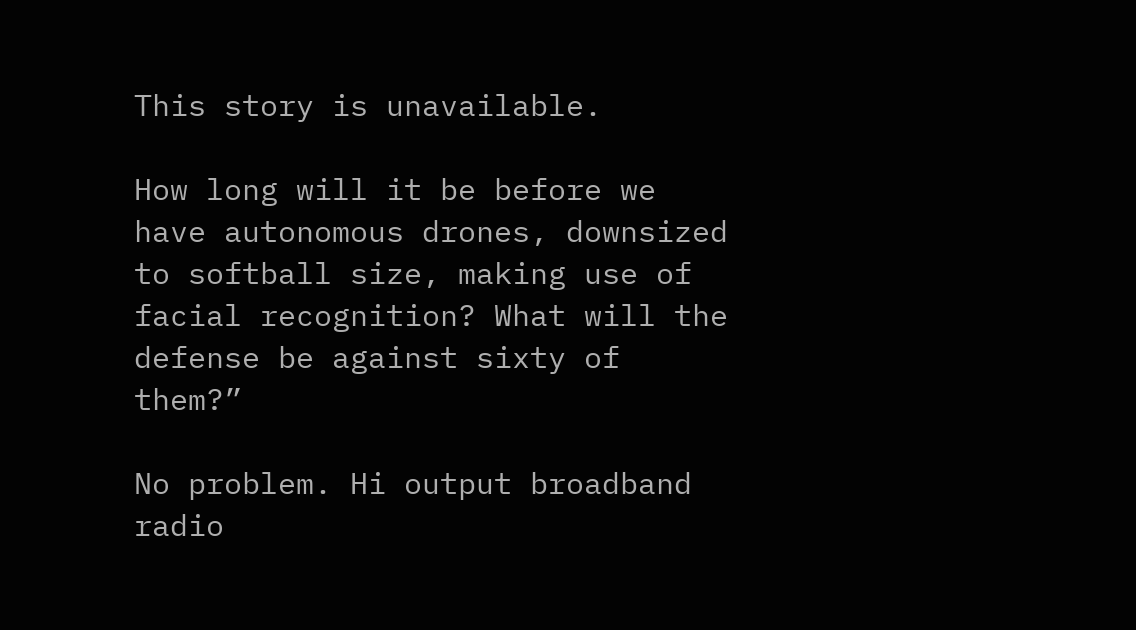This story is unavailable.

How long will it be before we have autonomous drones, downsized to softball size, making use of facial recognition? What will the defense be against sixty of them?”

No problem. Hi output broadband radio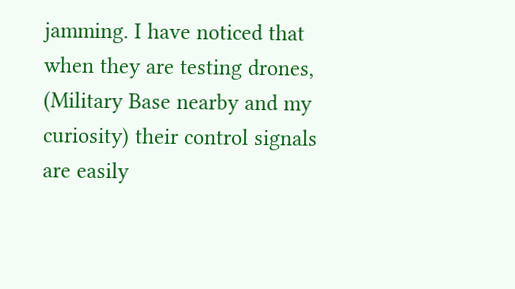jamming. I have noticed that when they are testing drones, (Military Base nearby and my curiosity) their control signals are easily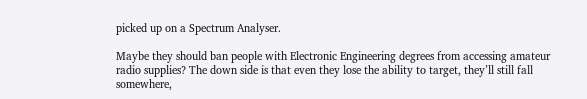picked up on a Spectrum Analyser.

Maybe they should ban people with Electronic Engineering degrees from accessing amateur radio supplies? The down side is that even they lose the ability to target, they’ll still fall somewhere,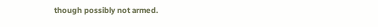though possibly not armed.